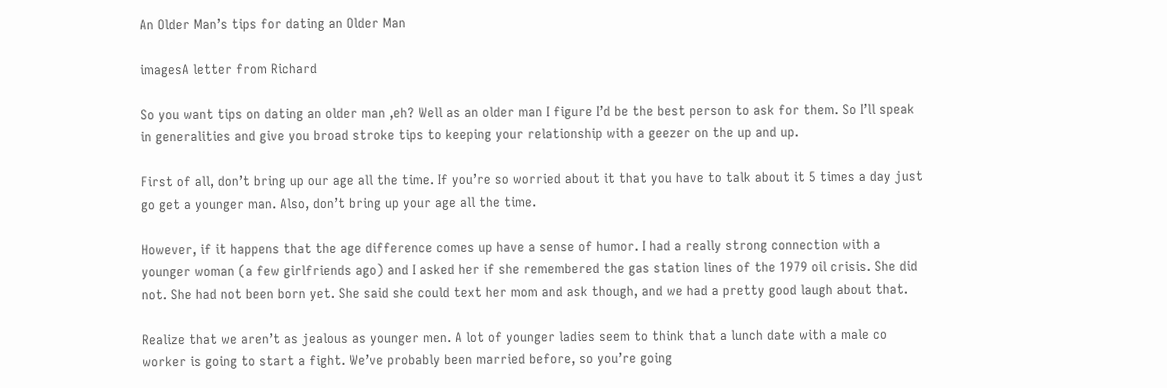An Older Man’s tips for dating an Older Man

imagesA letter from Richard

So you want tips on dating an older man ,eh? Well as an older man I figure I’d be the best person to ask for them. So I’ll speak in generalities and give you broad stroke tips to keeping your relationship with a geezer on the up and up.

First of all, don’t bring up our age all the time. If you’re so worried about it that you have to talk about it 5 times a day just go get a younger man. Also, don’t bring up your age all the time.

However, if it happens that the age difference comes up have a sense of humor. I had a really strong connection with a younger woman (a few girlfriends ago) and I asked her if she remembered the gas station lines of the 1979 oil crisis. She did not. She had not been born yet. She said she could text her mom and ask though, and we had a pretty good laugh about that.

Realize that we aren’t as jealous as younger men. A lot of younger ladies seem to think that a lunch date with a male co worker is going to start a fight. We’ve probably been married before, so you’re going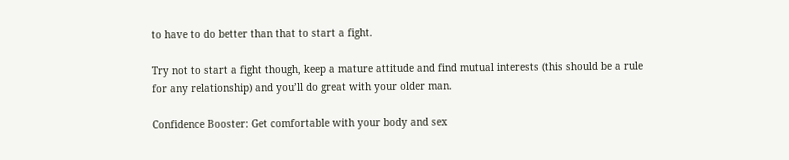to have to do better than that to start a fight.

Try not to start a fight though, keep a mature attitude and find mutual interests (this should be a rule for any relationship) and you’ll do great with your older man.

Confidence Booster: Get comfortable with your body and sex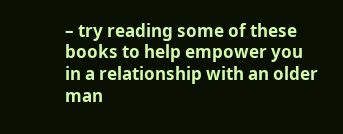– try reading some of these books to help empower you in a relationship with an older man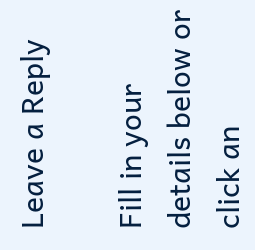Leave a Reply

Fill in your details below or click an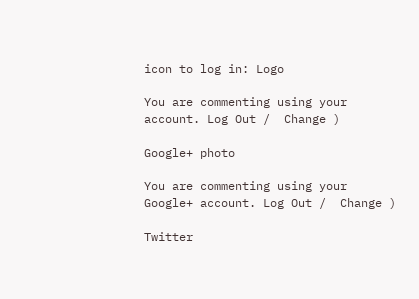icon to log in: Logo

You are commenting using your account. Log Out /  Change )

Google+ photo

You are commenting using your Google+ account. Log Out /  Change )

Twitter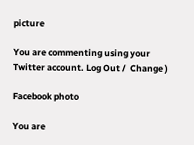picture

You are commenting using your Twitter account. Log Out /  Change )

Facebook photo

You are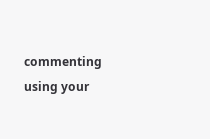commenting using your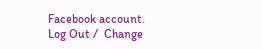Facebook account. Log Out /  Change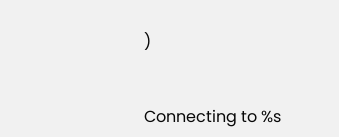)


Connecting to %s